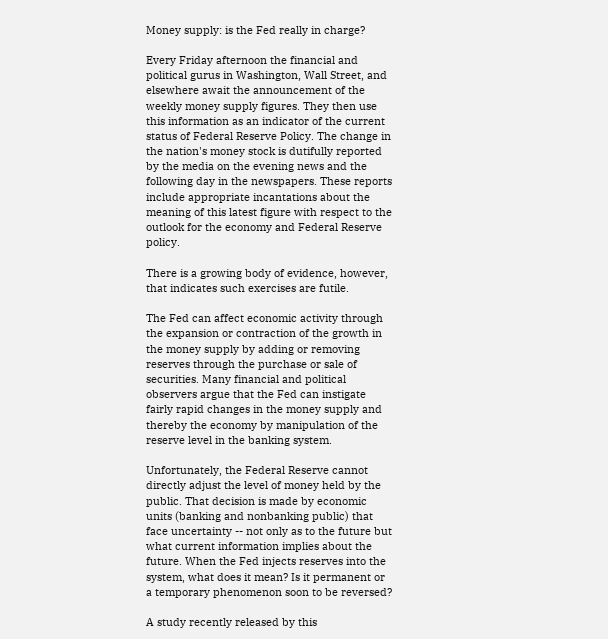Money supply: is the Fed really in charge?

Every Friday afternoon the financial and political gurus in Washington, Wall Street, and elsewhere await the announcement of the weekly money supply figures. They then use this information as an indicator of the current status of Federal Reserve Policy. The change in the nation's money stock is dutifully reported by the media on the evening news and the following day in the newspapers. These reports include appropriate incantations about the meaning of this latest figure with respect to the outlook for the economy and Federal Reserve policy.

There is a growing body of evidence, however, that indicates such exercises are futile.

The Fed can affect economic activity through the expansion or contraction of the growth in the money supply by adding or removing reserves through the purchase or sale of securities. Many financial and political observers argue that the Fed can instigate fairly rapid changes in the money supply and thereby the economy by manipulation of the reserve level in the banking system.

Unfortunately, the Federal Reserve cannot directly adjust the level of money held by the public. That decision is made by economic units (banking and nonbanking public) that face uncertainty -- not only as to the future but what current information implies about the future. When the Fed injects reserves into the system, what does it mean? Is it permanent or a temporary phenomenon soon to be reversed?

A study recently released by this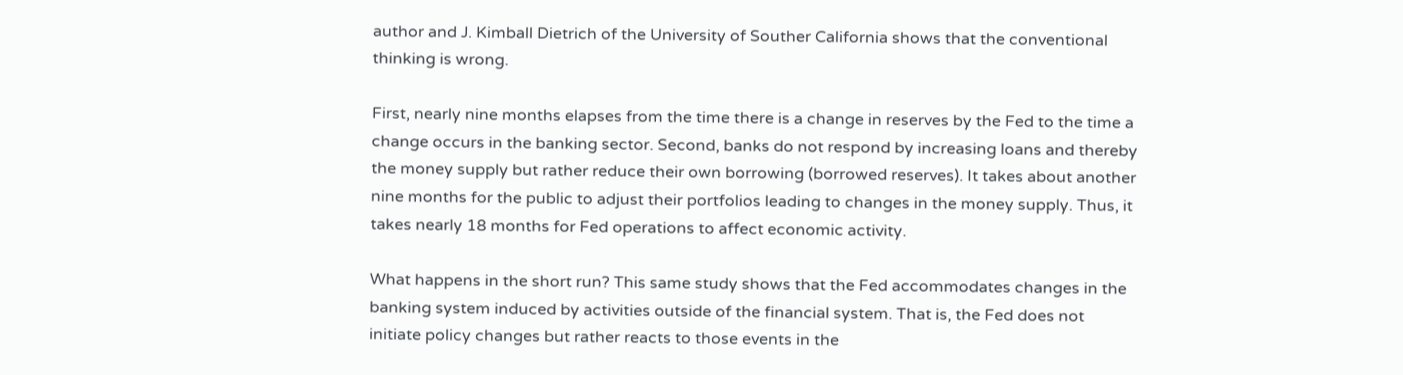author and J. Kimball Dietrich of the University of Souther California shows that the conventional thinking is wrong.

First, nearly nine months elapses from the time there is a change in reserves by the Fed to the time a change occurs in the banking sector. Second, banks do not respond by increasing loans and thereby the money supply but rather reduce their own borrowing (borrowed reserves). It takes about another nine months for the public to adjust their portfolios leading to changes in the money supply. Thus, it takes nearly 18 months for Fed operations to affect economic activity.

What happens in the short run? This same study shows that the Fed accommodates changes in the banking system induced by activities outside of the financial system. That is, the Fed does not initiate policy changes but rather reacts to those events in the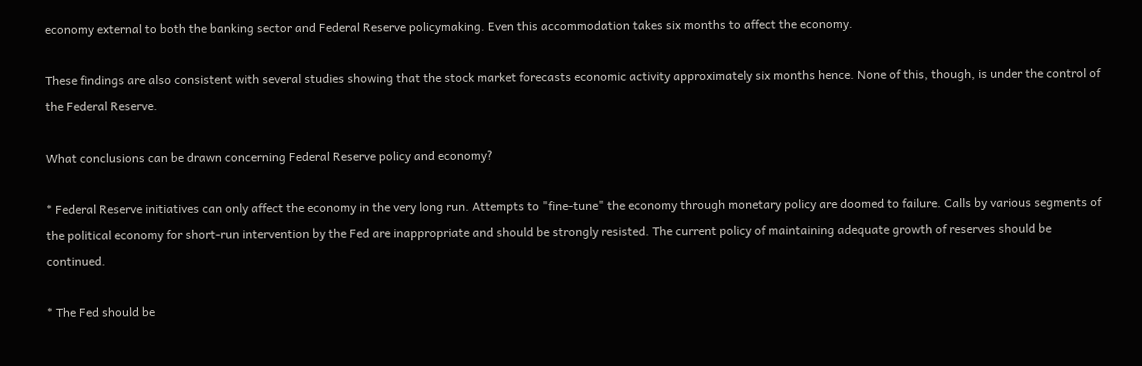economy external to both the banking sector and Federal Reserve policymaking. Even this accommodation takes six months to affect the economy.

These findings are also consistent with several studies showing that the stock market forecasts economic activity approximately six months hence. None of this, though, is under the control of the Federal Reserve.

What conclusions can be drawn concerning Federal Reserve policy and economy?

* Federal Reserve initiatives can only affect the economy in the very long run. Attempts to "fine-tune" the economy through monetary policy are doomed to failure. Calls by various segments of the political economy for short-run intervention by the Fed are inappropriate and should be strongly resisted. The current policy of maintaining adequate growth of reserves should be continued.

* The Fed should be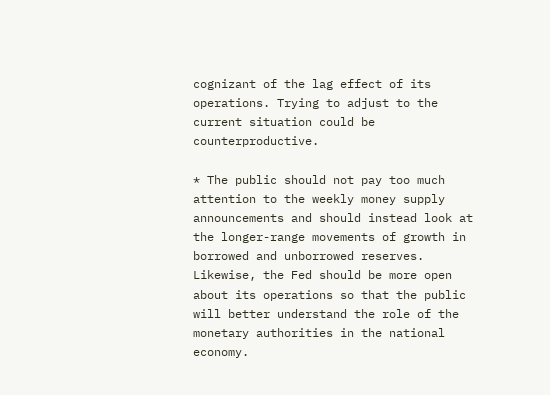cognizant of the lag effect of its operations. Trying to adjust to the current situation could be counterproductive.

* The public should not pay too much attention to the weekly money supply announcements and should instead look at the longer-range movements of growth in borrowed and unborrowed reserves. Likewise, the Fed should be more open about its operations so that the public will better understand the role of the monetary authorities in the national economy.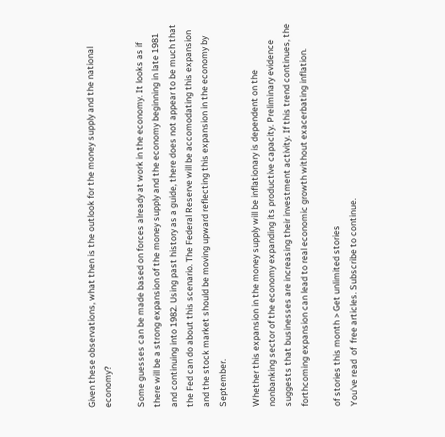Given these observations, what then is the outlook for the money supply and the national economy?

Some guesses can be made based on forces already at work in the economy. It looks as if there will be a strong expansion of the money supply and the economy beginning in late 1981 and continuing into 1982. Using past history as a guide, there does not appear to be much that the Fed can do about this scenario. The Federal Reserve will be accomodating this expansion and the stock market should be moving upward reflecting this expansion in the economy by September.

Whether this expansion in the money supply will be inflationary is dependent on the nonbanking sector of the economy expanding its productive capacity. Preliminary evidence suggests that businesses are increasing their investment activity. If this trend continues, the forthcoming expansion can lead to real economic growth without exacerbating inflation.

of stories this month > Get unlimited stories
You've read  of  free articles. Subscribe to continue.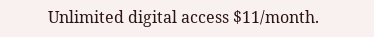Unlimited digital access $11/month.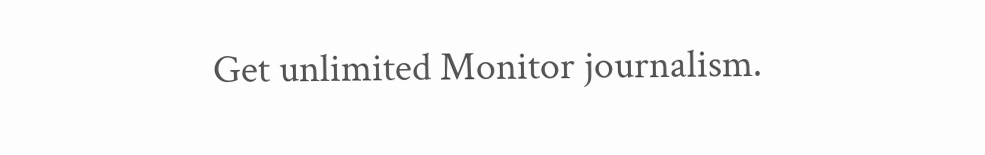Get unlimited Monitor journalism.